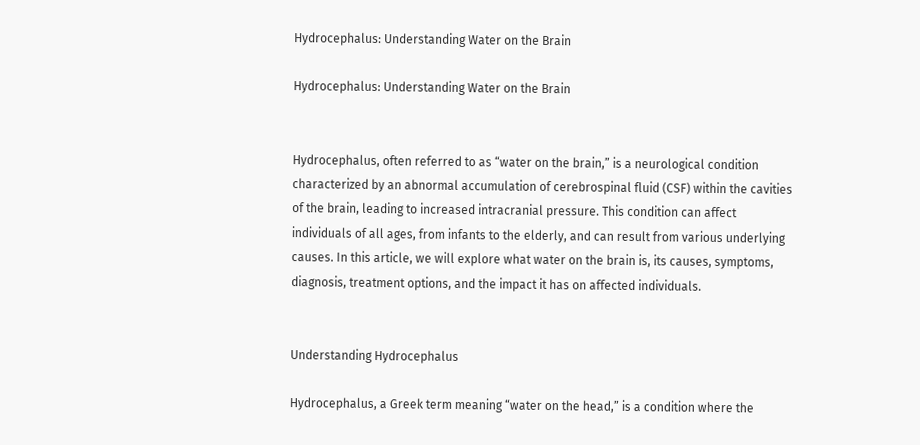Hydrocephalus: Understanding Water on the Brain

Hydrocephalus: Understanding Water on the Brain


Hydrocephalus, often referred to as “water on the brain,” is a neurological condition characterized by an abnormal accumulation of cerebrospinal fluid (CSF) within the cavities of the brain, leading to increased intracranial pressure. This condition can affect individuals of all ages, from infants to the elderly, and can result from various underlying causes. In this article, we will explore what water on the brain is, its causes, symptoms, diagnosis, treatment options, and the impact it has on affected individuals.


Understanding Hydrocephalus

Hydrocephalus, a Greek term meaning “water on the head,” is a condition where the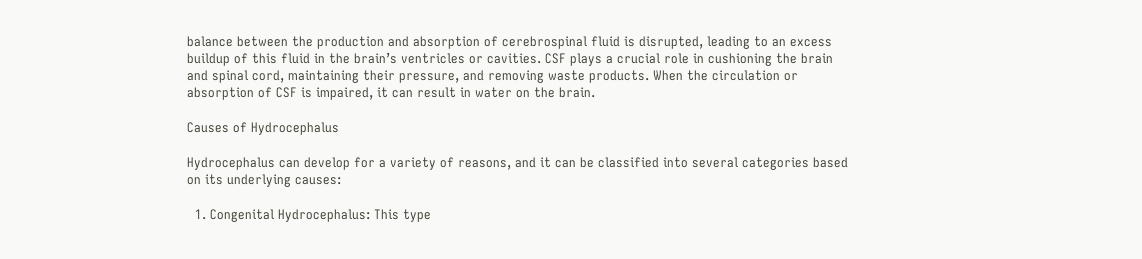balance between the production and absorption of cerebrospinal fluid is disrupted, leading to an excess buildup of this fluid in the brain’s ventricles or cavities. CSF plays a crucial role in cushioning the brain and spinal cord, maintaining their pressure, and removing waste products. When the circulation or absorption of CSF is impaired, it can result in water on the brain.

Causes of Hydrocephalus

Hydrocephalus can develop for a variety of reasons, and it can be classified into several categories based on its underlying causes:

  1. Congenital Hydrocephalus: This type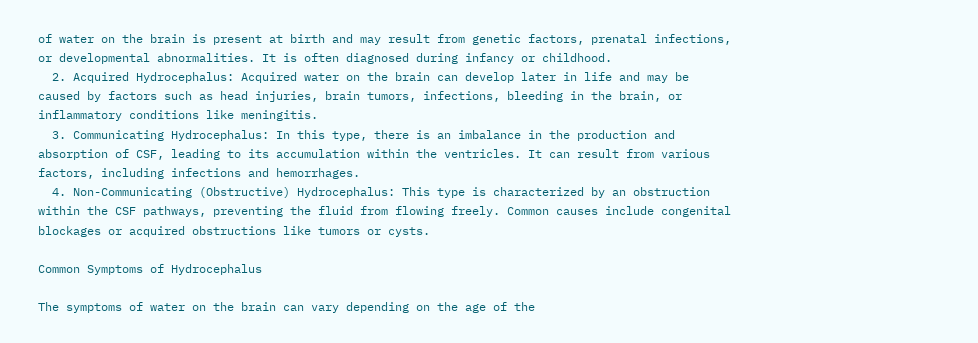of water on the brain is present at birth and may result from genetic factors, prenatal infections, or developmental abnormalities. It is often diagnosed during infancy or childhood.
  2. Acquired Hydrocephalus: Acquired water on the brain can develop later in life and may be caused by factors such as head injuries, brain tumors, infections, bleeding in the brain, or inflammatory conditions like meningitis.
  3. Communicating Hydrocephalus: In this type, there is an imbalance in the production and absorption of CSF, leading to its accumulation within the ventricles. It can result from various factors, including infections and hemorrhages.
  4. Non-Communicating (Obstructive) Hydrocephalus: This type is characterized by an obstruction within the CSF pathways, preventing the fluid from flowing freely. Common causes include congenital blockages or acquired obstructions like tumors or cysts.

Common Symptoms of Hydrocephalus

The symptoms of water on the brain can vary depending on the age of the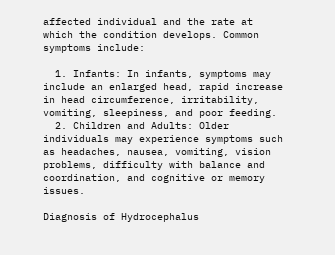affected individual and the rate at which the condition develops. Common symptoms include:

  1. Infants: In infants, symptoms may include an enlarged head, rapid increase in head circumference, irritability, vomiting, sleepiness, and poor feeding.
  2. Children and Adults: Older individuals may experience symptoms such as headaches, nausea, vomiting, vision problems, difficulty with balance and coordination, and cognitive or memory issues.

Diagnosis of Hydrocephalus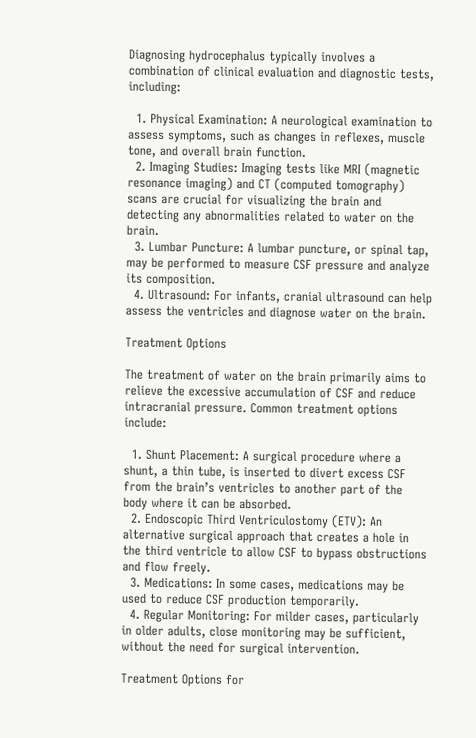Diagnosing hydrocephalus typically involves a combination of clinical evaluation and diagnostic tests, including:

  1. Physical Examination: A neurological examination to assess symptoms, such as changes in reflexes, muscle tone, and overall brain function.
  2. Imaging Studies: Imaging tests like MRI (magnetic resonance imaging) and CT (computed tomography) scans are crucial for visualizing the brain and detecting any abnormalities related to water on the brain.
  3. Lumbar Puncture: A lumbar puncture, or spinal tap, may be performed to measure CSF pressure and analyze its composition.
  4. Ultrasound: For infants, cranial ultrasound can help assess the ventricles and diagnose water on the brain.

Treatment Options

The treatment of water on the brain primarily aims to relieve the excessive accumulation of CSF and reduce intracranial pressure. Common treatment options include:

  1. Shunt Placement: A surgical procedure where a shunt, a thin tube, is inserted to divert excess CSF from the brain’s ventricles to another part of the body where it can be absorbed.
  2. Endoscopic Third Ventriculostomy (ETV): An alternative surgical approach that creates a hole in the third ventricle to allow CSF to bypass obstructions and flow freely.
  3. Medications: In some cases, medications may be used to reduce CSF production temporarily.
  4. Regular Monitoring: For milder cases, particularly in older adults, close monitoring may be sufficient, without the need for surgical intervention.

Treatment Options for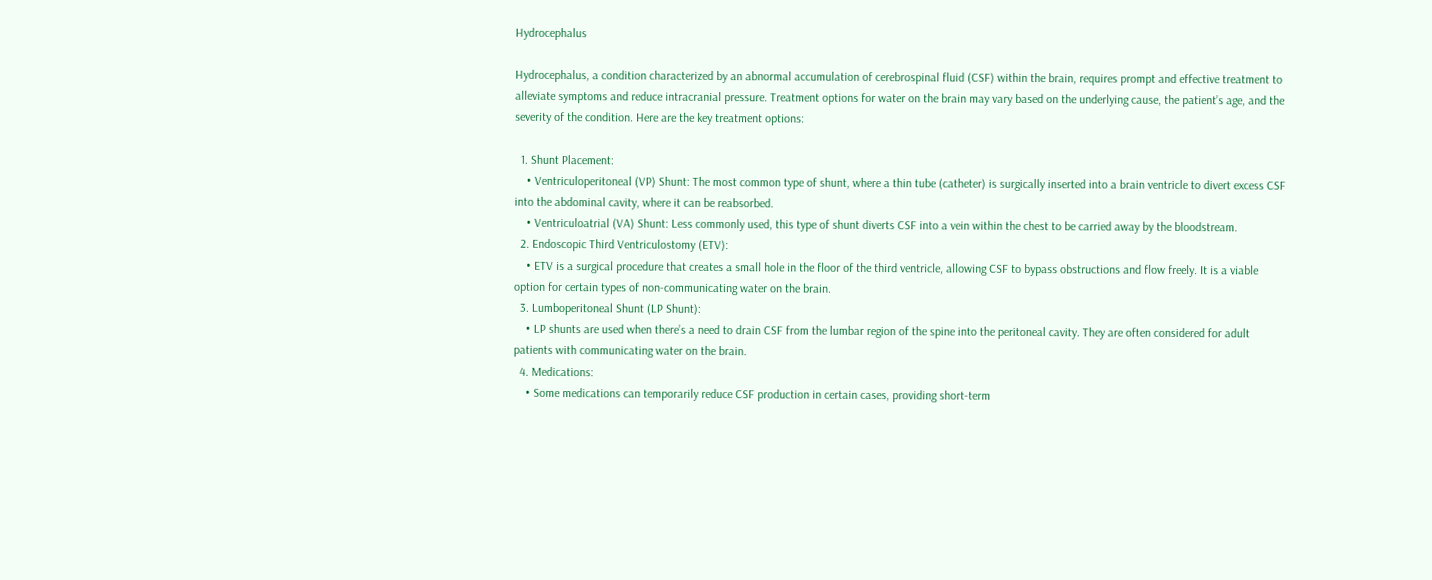Hydrocephalus

Hydrocephalus, a condition characterized by an abnormal accumulation of cerebrospinal fluid (CSF) within the brain, requires prompt and effective treatment to alleviate symptoms and reduce intracranial pressure. Treatment options for water on the brain may vary based on the underlying cause, the patient’s age, and the severity of the condition. Here are the key treatment options:

  1. Shunt Placement:
    • Ventriculoperitoneal (VP) Shunt: The most common type of shunt, where a thin tube (catheter) is surgically inserted into a brain ventricle to divert excess CSF into the abdominal cavity, where it can be reabsorbed.
    • Ventriculoatrial (VA) Shunt: Less commonly used, this type of shunt diverts CSF into a vein within the chest to be carried away by the bloodstream.
  2. Endoscopic Third Ventriculostomy (ETV):
    • ETV is a surgical procedure that creates a small hole in the floor of the third ventricle, allowing CSF to bypass obstructions and flow freely. It is a viable option for certain types of non-communicating water on the brain.
  3. Lumboperitoneal Shunt (LP Shunt):
    • LP shunts are used when there’s a need to drain CSF from the lumbar region of the spine into the peritoneal cavity. They are often considered for adult patients with communicating water on the brain.
  4. Medications:
    • Some medications can temporarily reduce CSF production in certain cases, providing short-term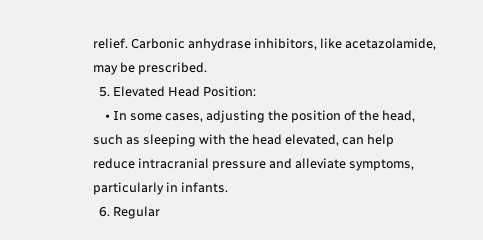relief. Carbonic anhydrase inhibitors, like acetazolamide, may be prescribed.
  5. Elevated Head Position:
    • In some cases, adjusting the position of the head, such as sleeping with the head elevated, can help reduce intracranial pressure and alleviate symptoms, particularly in infants.
  6. Regular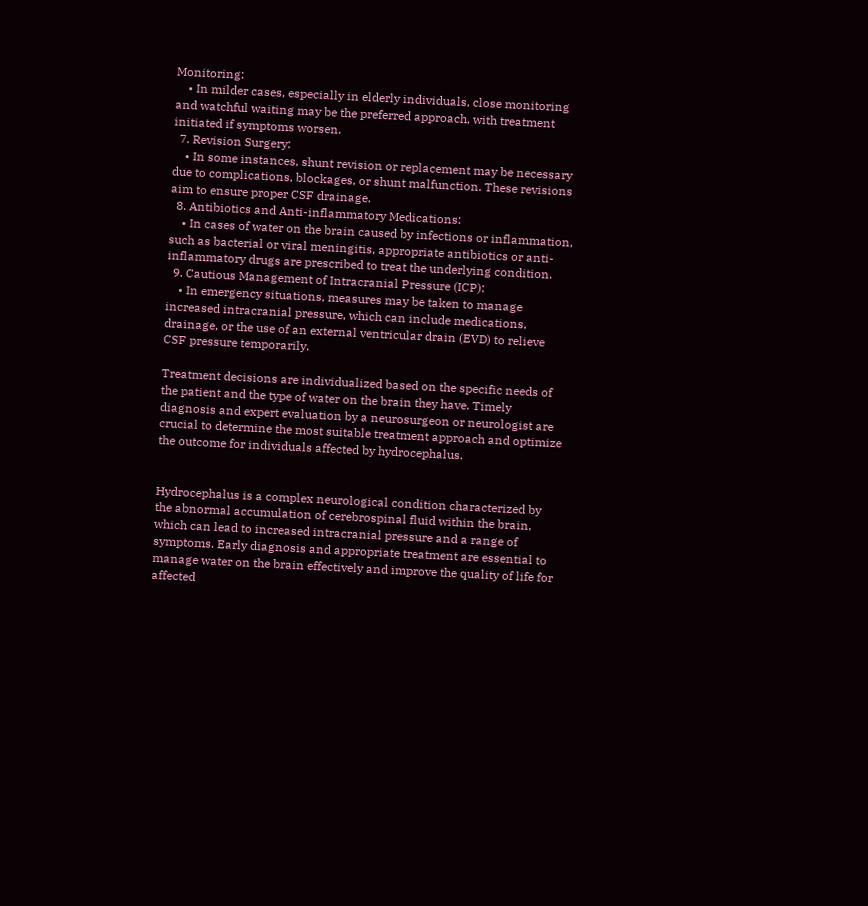Monitoring:
    • In milder cases, especially in elderly individuals, close monitoring and watchful waiting may be the preferred approach, with treatment initiated if symptoms worsen.
  7. Revision Surgery:
    • In some instances, shunt revision or replacement may be necessary due to complications, blockages, or shunt malfunction. These revisions aim to ensure proper CSF drainage.
  8. Antibiotics and Anti-inflammatory Medications:
    • In cases of water on the brain caused by infections or inflammation, such as bacterial or viral meningitis, appropriate antibiotics or anti-inflammatory drugs are prescribed to treat the underlying condition.
  9. Cautious Management of Intracranial Pressure (ICP):
    • In emergency situations, measures may be taken to manage increased intracranial pressure, which can include medications, drainage, or the use of an external ventricular drain (EVD) to relieve CSF pressure temporarily.

Treatment decisions are individualized based on the specific needs of the patient and the type of water on the brain they have. Timely diagnosis and expert evaluation by a neurosurgeon or neurologist are crucial to determine the most suitable treatment approach and optimize the outcome for individuals affected by hydrocephalus.


Hydrocephalus is a complex neurological condition characterized by the abnormal accumulation of cerebrospinal fluid within the brain, which can lead to increased intracranial pressure and a range of symptoms. Early diagnosis and appropriate treatment are essential to manage water on the brain effectively and improve the quality of life for affected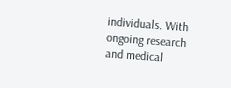individuals. With ongoing research and medical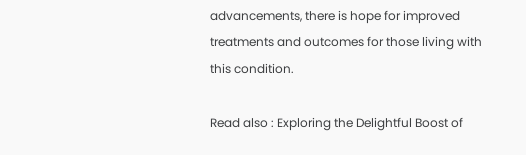advancements, there is hope for improved treatments and outcomes for those living with this condition.

Read also : Exploring the Delightful Boost of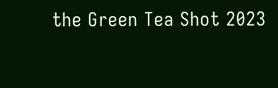the Green Tea Shot 2023